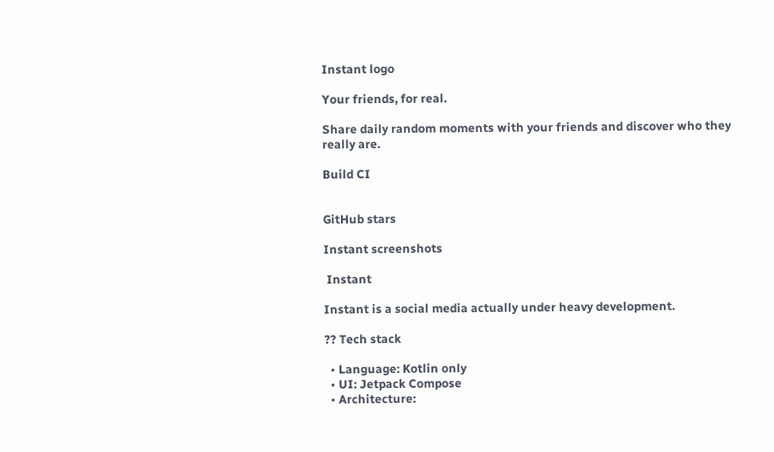Instant logo

Your friends, for real.

Share daily random moments with your friends and discover who they really are.

Build CI


GitHub stars

Instant screenshots

 Instant

Instant is a social media actually under heavy development.

?? Tech stack

  • Language: Kotlin only
  • UI: Jetpack Compose
  • Architecture: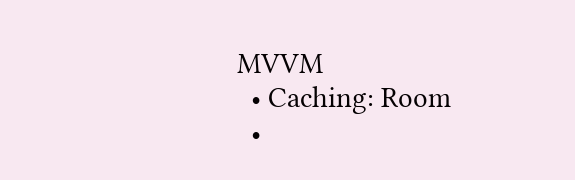MVVM
  • Caching: Room
  •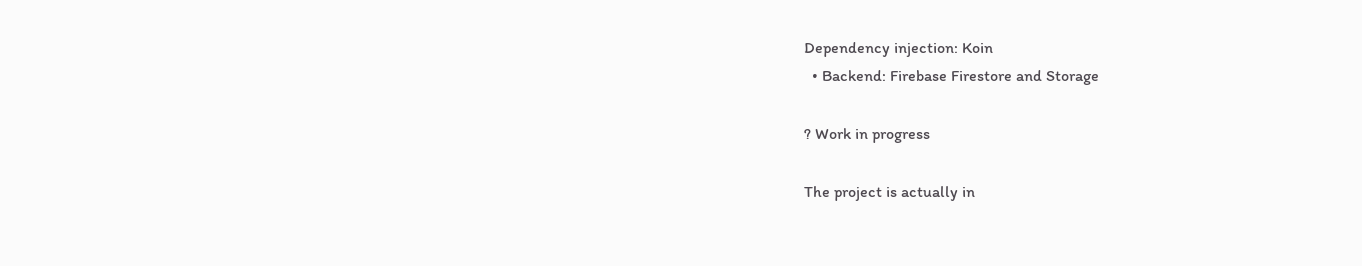Dependency injection: Koin
  • Backend: Firebase Firestore and Storage

? Work in progress

The project is actually in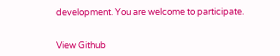development. You are welcome to participate.


View Github